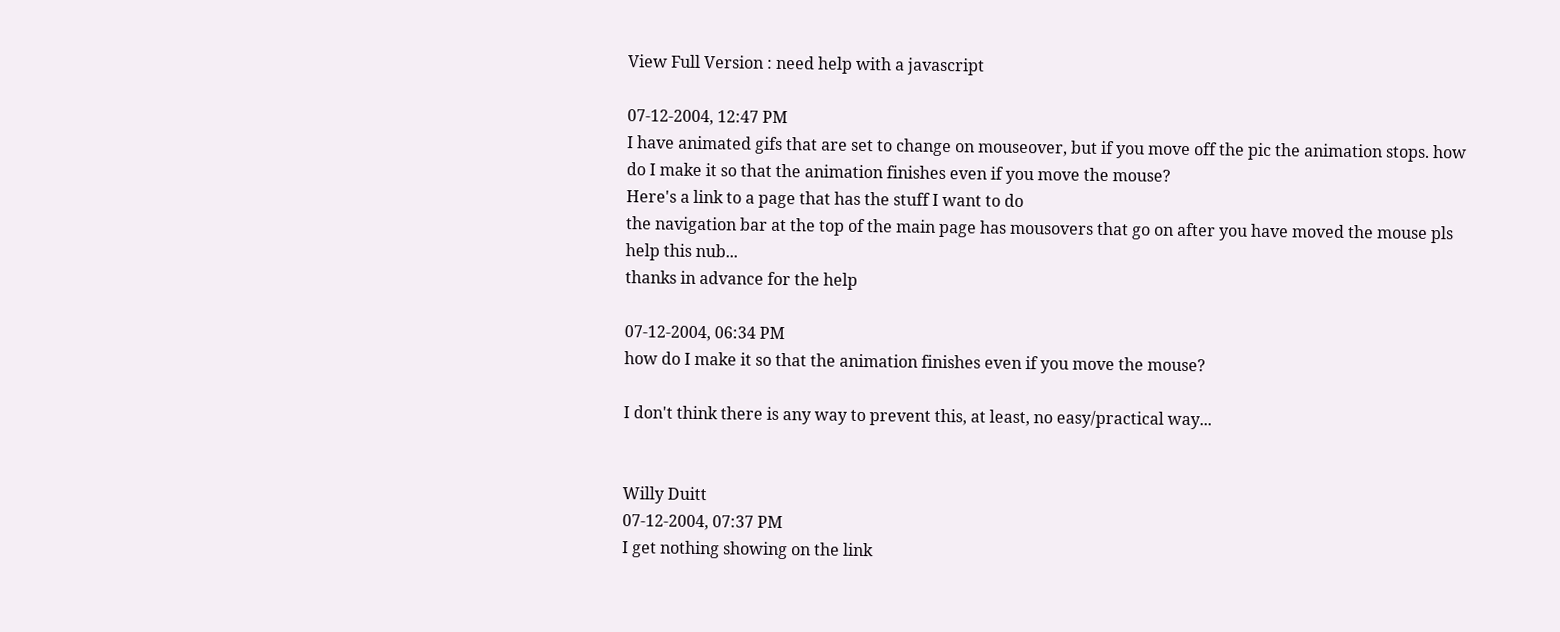View Full Version : need help with a javascript

07-12-2004, 12:47 PM
I have animated gifs that are set to change on mouseover, but if you move off the pic the animation stops. how do I make it so that the animation finishes even if you move the mouse?
Here's a link to a page that has the stuff I want to do
the navigation bar at the top of the main page has mousovers that go on after you have moved the mouse pls help this nub...
thanks in advance for the help

07-12-2004, 06:34 PM
how do I make it so that the animation finishes even if you move the mouse?

I don't think there is any way to prevent this, at least, no easy/practical way...


Willy Duitt
07-12-2004, 07:37 PM
I get nothing showing on the link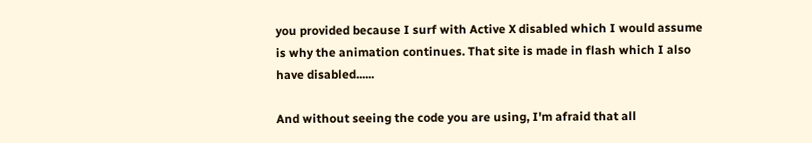you provided because I surf with Active X disabled which I would assume is why the animation continues. That site is made in flash which I also have disabled......

And without seeing the code you are using, I'm afraid that all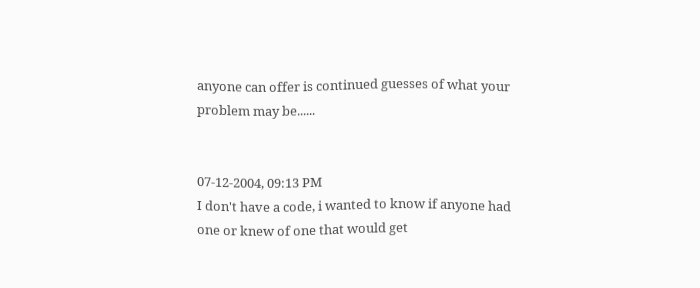anyone can offer is continued guesses of what your problem may be......


07-12-2004, 09:13 PM
I don't have a code, i wanted to know if anyone had one or knew of one that would get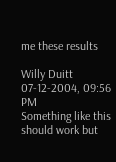me these results

Willy Duitt
07-12-2004, 09:56 PM
Something like this should work but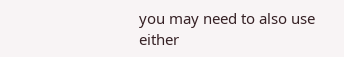you may need to also use either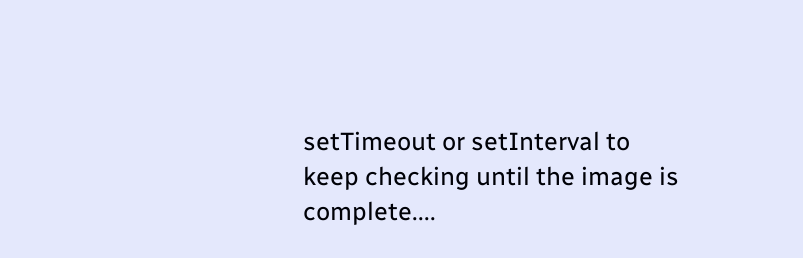setTimeout or setInterval to keep checking until the image is complete....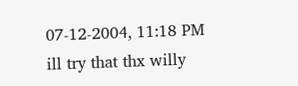07-12-2004, 11:18 PM
ill try that thx willy